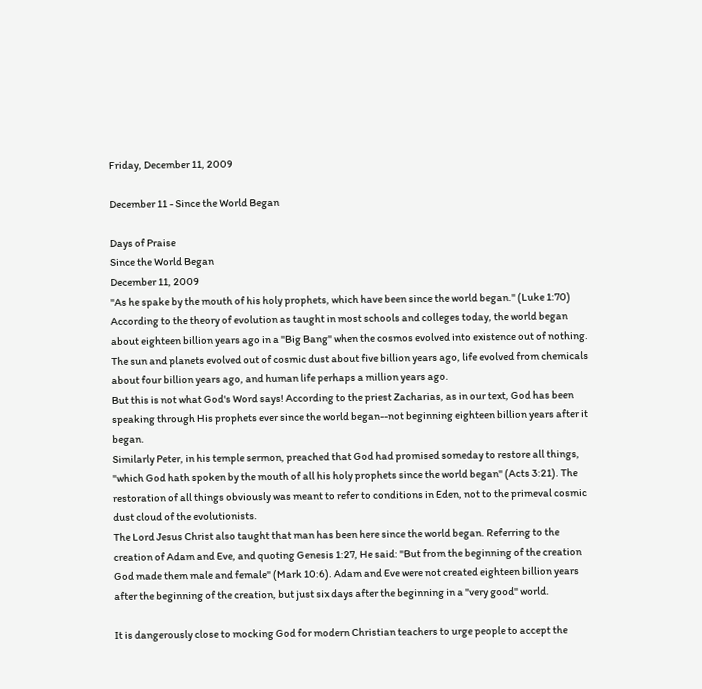Friday, December 11, 2009

December 11 - Since the World Began

Days of Praise
Since the World Began
December 11, 2009
"As he spake by the mouth of his holy prophets, which have been since the world began." (Luke 1:70)
According to the theory of evolution as taught in most schools and colleges today, the world began about eighteen billion years ago in a "Big Bang" when the cosmos evolved into existence out of nothing. The sun and planets evolved out of cosmic dust about five billion years ago, life evolved from chemicals about four billion years ago, and human life perhaps a million years ago.
But this is not what God's Word says! According to the priest Zacharias, as in our text, God has been speaking through His prophets ever since the world began--not beginning eighteen billion years after it began.
Similarly Peter, in his temple sermon, preached that God had promised someday to restore all things, "which God hath spoken by the mouth of all his holy prophets since the world began" (Acts 3:21). The restoration of all things obviously was meant to refer to conditions in Eden, not to the primeval cosmic dust cloud of the evolutionists.
The Lord Jesus Christ also taught that man has been here since the world began. Referring to the creation of Adam and Eve, and quoting Genesis 1:27, He said: "But from the beginning of the creation God made them male and female" (Mark 10:6). Adam and Eve were not created eighteen billion years after the beginning of the creation, but just six days after the beginning in a "very good" world.

It is dangerously close to mocking God for modern Christian teachers to urge people to accept the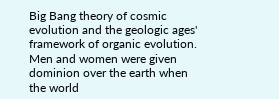Big Bang theory of cosmic evolution and the geologic ages' framework of organic evolution. Men and women were given dominion over the earth when the world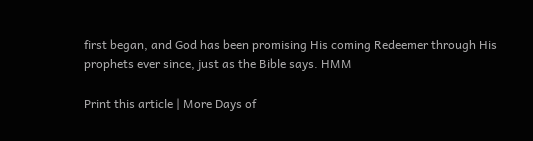first began, and God has been promising His coming Redeemer through His prophets ever since, just as the Bible says. HMM

Print this article | More Days of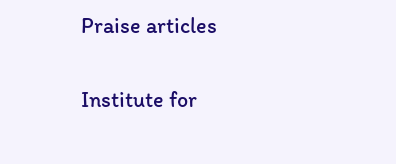Praise articles

Institute for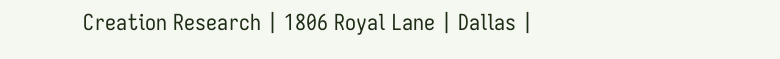Creation Research | 1806 Royal Lane | Dallas |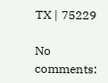TX | 75229

No comments: